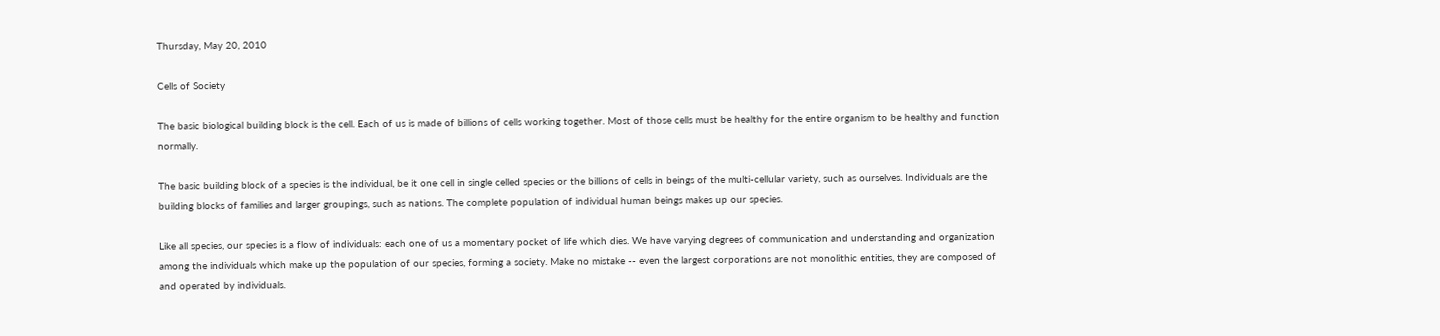Thursday, May 20, 2010

Cells of Society

The basic biological building block is the cell. Each of us is made of billions of cells working together. Most of those cells must be healthy for the entire organism to be healthy and function normally.

The basic building block of a species is the individual, be it one cell in single celled species or the billions of cells in beings of the multi-cellular variety, such as ourselves. Individuals are the building blocks of families and larger groupings, such as nations. The complete population of individual human beings makes up our species.

Like all species, our species is a flow of individuals: each one of us a momentary pocket of life which dies. We have varying degrees of communication and understanding and organization among the individuals which make up the population of our species, forming a society. Make no mistake -- even the largest corporations are not monolithic entities, they are composed of and operated by individuals.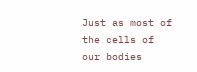Just as most of the cells of our bodies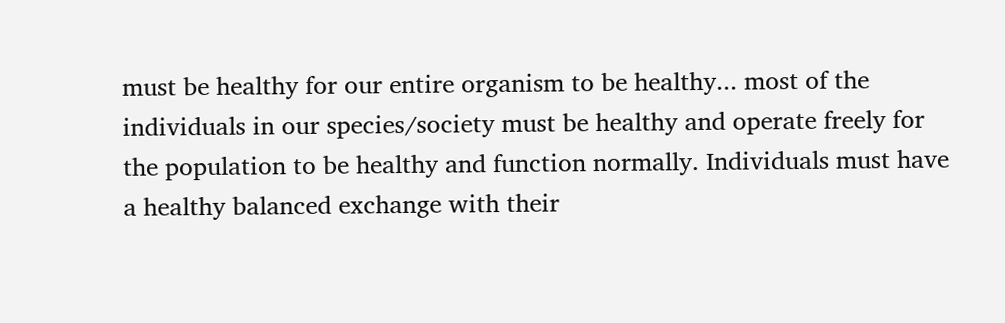must be healthy for our entire organism to be healthy... most of the individuals in our species/society must be healthy and operate freely for the population to be healthy and function normally. Individuals must have a healthy balanced exchange with their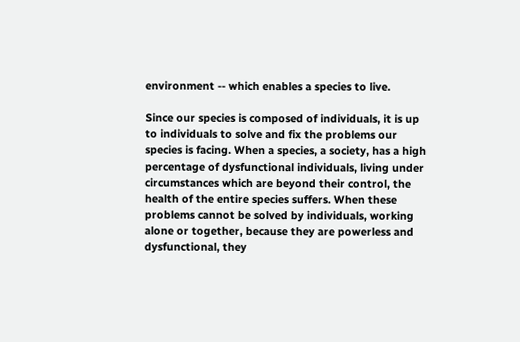environment -- which enables a species to live.

Since our species is composed of individuals, it is up to individuals to solve and fix the problems our species is facing. When a species, a society, has a high percentage of dysfunctional individuals, living under circumstances which are beyond their control, the health of the entire species suffers. When these problems cannot be solved by individuals, working alone or together, because they are powerless and dysfunctional, they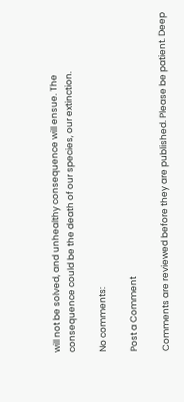will not be solved, and unhealthy consequence will ensue. The consequence could be the death of our species, our extinction.

No comments:

Post a Comment

Comments are reviewed before they are published. Please be patient. Deep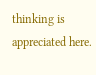thinking is appreciated here.